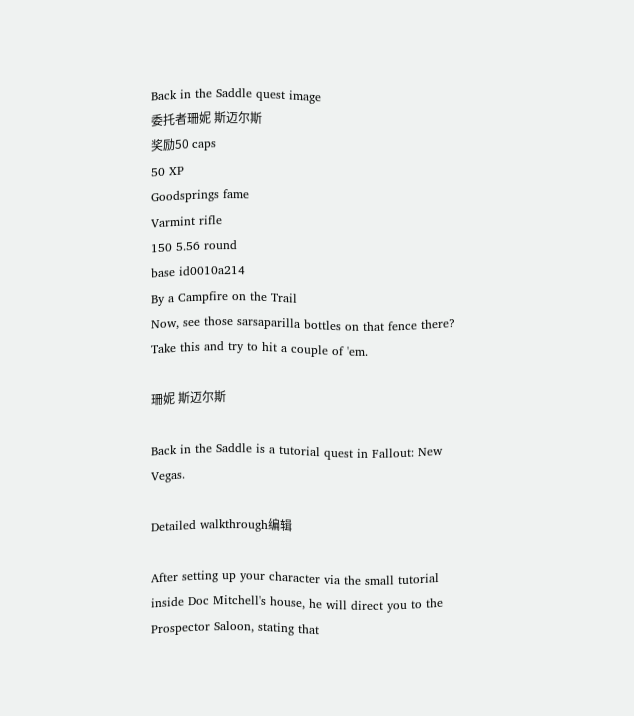Back in the Saddle quest image
委托者珊妮 斯迈尔斯
奖励50 caps
50 XP
Goodsprings fame
Varmint rifle
150 5.56 round
base id0010a214
By a Campfire on the Trail
Now, see those sarsaparilla bottles on that fence there? Take this and try to hit a couple of 'em.

珊妮 斯迈尔斯

Back in the Saddle is a tutorial quest in Fallout: New Vegas.

Detailed walkthrough编辑

After setting up your character via the small tutorial inside Doc Mitchell's house, he will direct you to the Prospector Saloon, stating that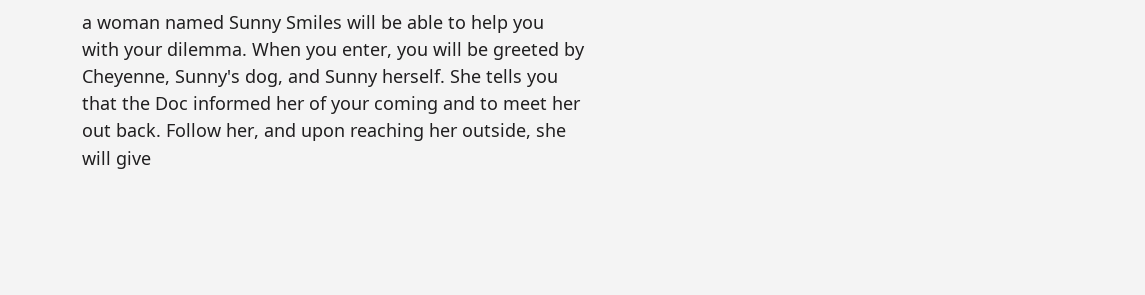a woman named Sunny Smiles will be able to help you with your dilemma. When you enter, you will be greeted by Cheyenne, Sunny's dog, and Sunny herself. She tells you that the Doc informed her of your coming and to meet her out back. Follow her, and upon reaching her outside, she will give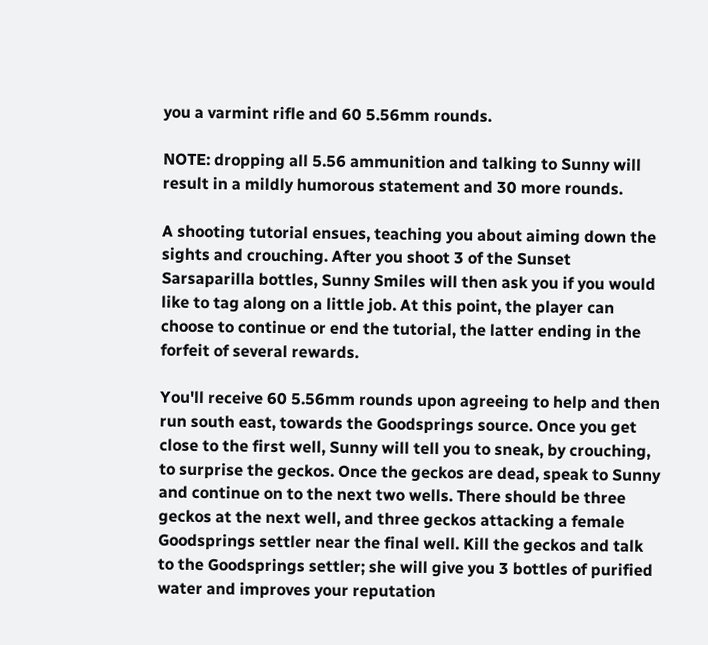you a varmint rifle and 60 5.56mm rounds.

NOTE: dropping all 5.56 ammunition and talking to Sunny will result in a mildly humorous statement and 30 more rounds.

A shooting tutorial ensues, teaching you about aiming down the sights and crouching. After you shoot 3 of the Sunset Sarsaparilla bottles, Sunny Smiles will then ask you if you would like to tag along on a little job. At this point, the player can choose to continue or end the tutorial, the latter ending in the forfeit of several rewards.

You'll receive 60 5.56mm rounds upon agreeing to help and then run south east, towards the Goodsprings source. Once you get close to the first well, Sunny will tell you to sneak, by crouching, to surprise the geckos. Once the geckos are dead, speak to Sunny and continue on to the next two wells. There should be three geckos at the next well, and three geckos attacking a female Goodsprings settler near the final well. Kill the geckos and talk to the Goodsprings settler; she will give you 3 bottles of purified water and improves your reputation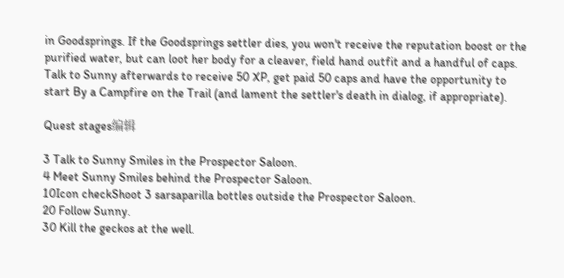in Goodsprings. If the Goodsprings settler dies, you won't receive the reputation boost or the purified water, but can loot her body for a cleaver, field hand outfit and a handful of caps. Talk to Sunny afterwards to receive 50 XP, get paid 50 caps and have the opportunity to start By a Campfire on the Trail (and lament the settler's death in dialog, if appropriate).

Quest stages编辑

3 Talk to Sunny Smiles in the Prospector Saloon.
4 Meet Sunny Smiles behind the Prospector Saloon.
10Icon checkShoot 3 sarsaparilla bottles outside the Prospector Saloon.
20 Follow Sunny.
30 Kill the geckos at the well.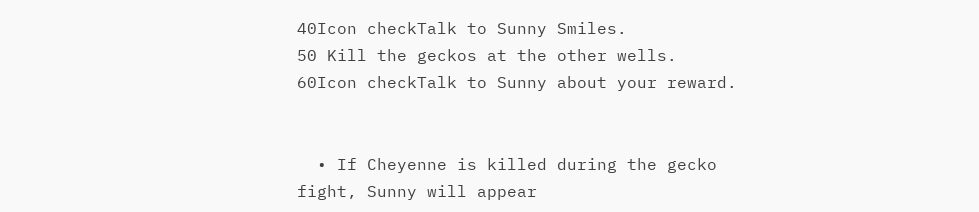40Icon checkTalk to Sunny Smiles.
50 Kill the geckos at the other wells.
60Icon checkTalk to Sunny about your reward.


  • If Cheyenne is killed during the gecko fight, Sunny will appear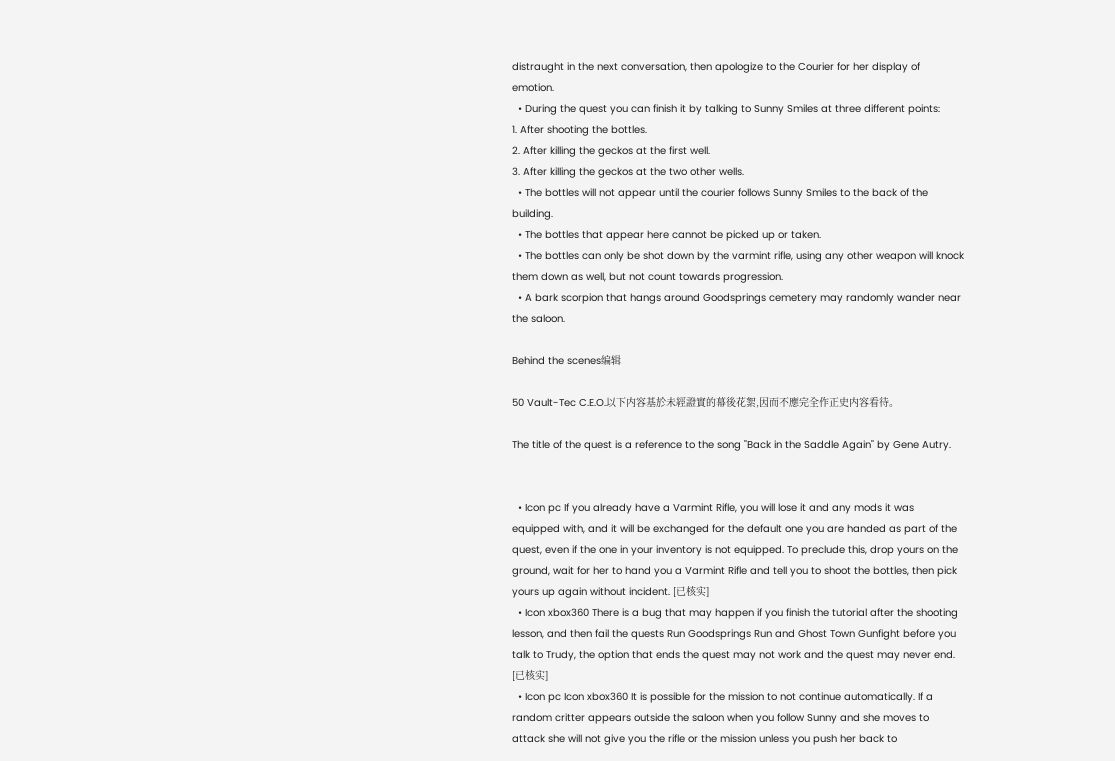distraught in the next conversation, then apologize to the Courier for her display of emotion.
  • During the quest you can finish it by talking to Sunny Smiles at three different points:
1. After shooting the bottles.
2. After killing the geckos at the first well.
3. After killing the geckos at the two other wells.
  • The bottles will not appear until the courier follows Sunny Smiles to the back of the building.
  • The bottles that appear here cannot be picked up or taken.
  • The bottles can only be shot down by the varmint rifle, using any other weapon will knock them down as well, but not count towards progression.
  • A bark scorpion that hangs around Goodsprings cemetery may randomly wander near the saloon.

Behind the scenes编辑

50 Vault-Tec C.E.O.以下内容基於未經證實的幕後花絮,因而不應完全作正史内容看待。

The title of the quest is a reference to the song "Back in the Saddle Again" by Gene Autry.


  • Icon pc If you already have a Varmint Rifle, you will lose it and any mods it was equipped with, and it will be exchanged for the default one you are handed as part of the quest, even if the one in your inventory is not equipped. To preclude this, drop yours on the ground, wait for her to hand you a Varmint Rifle and tell you to shoot the bottles, then pick yours up again without incident. [已核实]
  • Icon xbox360 There is a bug that may happen if you finish the tutorial after the shooting lesson, and then fail the quests Run Goodsprings Run and Ghost Town Gunfight before you talk to Trudy, the option that ends the quest may not work and the quest may never end. [已核实]
  • Icon pc Icon xbox360 It is possible for the mission to not continue automatically. If a random critter appears outside the saloon when you follow Sunny and she moves to attack she will not give you the rifle or the mission unless you push her back to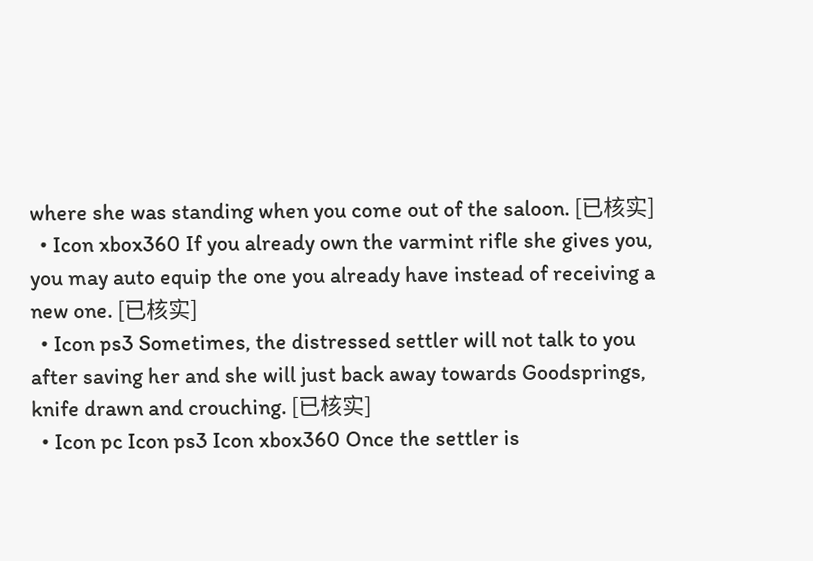where she was standing when you come out of the saloon. [已核实]
  • Icon xbox360 If you already own the varmint rifle she gives you, you may auto equip the one you already have instead of receiving a new one. [已核实]
  • Icon ps3 Sometimes, the distressed settler will not talk to you after saving her and she will just back away towards Goodsprings, knife drawn and crouching. [已核实]
  • Icon pc Icon ps3 Icon xbox360 Once the settler is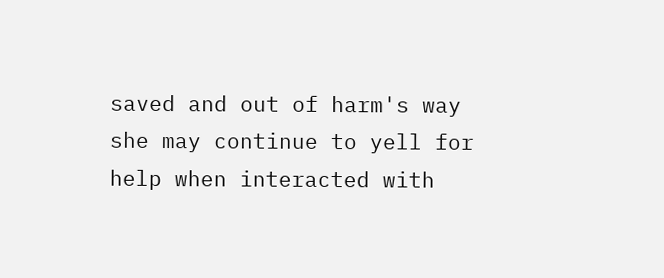saved and out of harm's way she may continue to yell for help when interacted with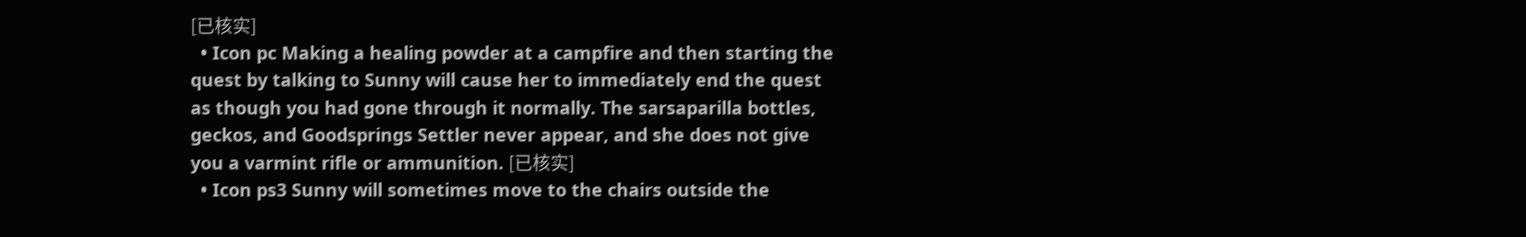[已核实]
  • Icon pc Making a healing powder at a campfire and then starting the quest by talking to Sunny will cause her to immediately end the quest as though you had gone through it normally. The sarsaparilla bottles, geckos, and Goodsprings Settler never appear, and she does not give you a varmint rifle or ammunition. [已核实]
  • Icon ps3 Sunny will sometimes move to the chairs outside the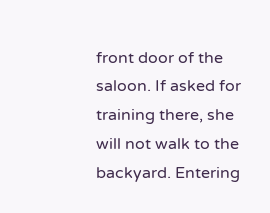front door of the saloon. If asked for training there, she will not walk to the backyard. Entering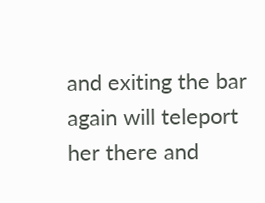and exiting the bar again will teleport her there and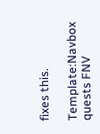fixes this.

Template:Navbox quests FNV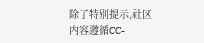除了特别提示,社区内容遵循CC-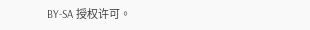BY-SA 授权许可。